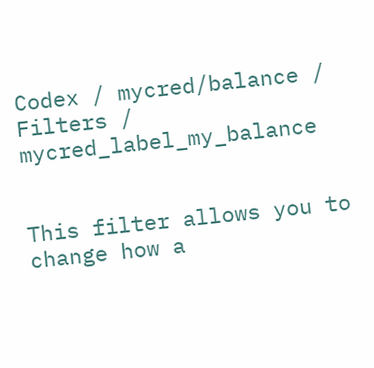Codex / mycred/balance / Filters / mycred_label_my_balance


This filter allows you to change how a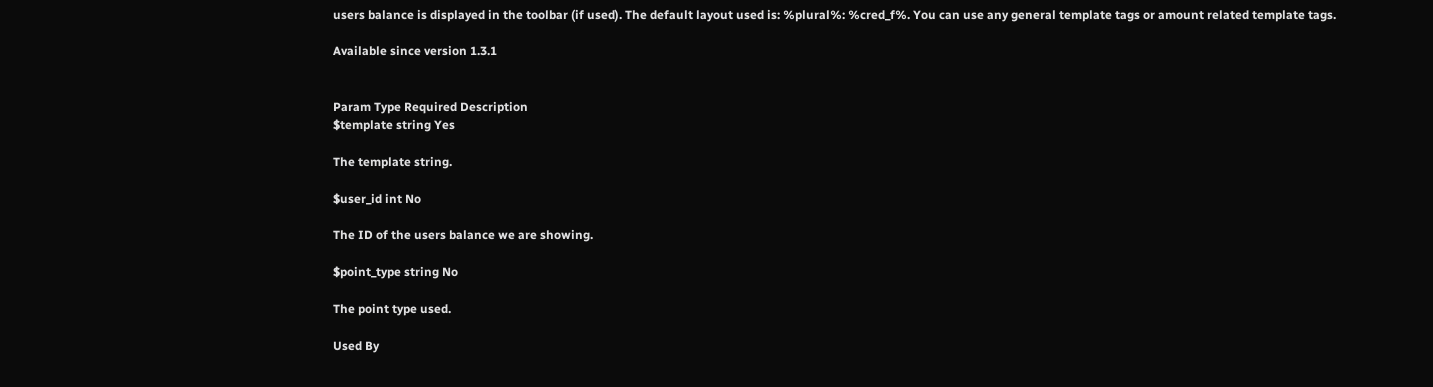users balance is displayed in the toolbar (if used). The default layout used is: %plural%: %cred_f%. You can use any general template tags or amount related template tags.

Available since version 1.3.1


Param Type Required Description
$template string Yes

The template string.

$user_id int No

The ID of the users balance we are showing.

$point_type string No

The point type used.

Used By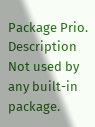Package Prio. Description
Not used by any built-in package.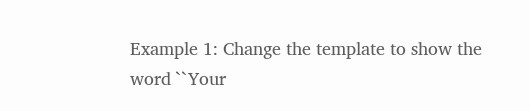Example 1: Change the template to show the word ``Your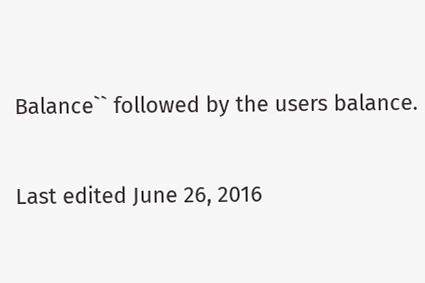Balance`` followed by the users balance.

Last edited June 26, 2016